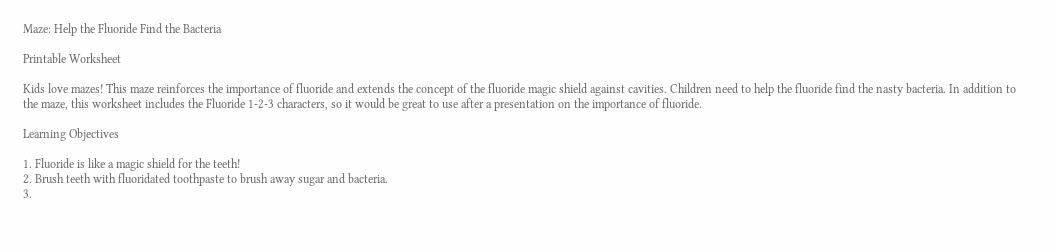Maze: Help the Fluoride Find the Bacteria

Printable Worksheet

Kids love mazes! This maze reinforces the importance of fluoride and extends the concept of the fluoride magic shield against cavities. Children need to help the fluoride find the nasty bacteria. In addition to the maze, this worksheet includes the Fluoride 1-2-3 characters, so it would be great to use after a presentation on the importance of fluoride.

Learning Objectives

1. Fluoride is like a magic shield for the teeth!
2. Brush teeth with fluoridated toothpaste to brush away sugar and bacteria.
3.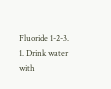Fluoride 1-2-3. 1. Drink water with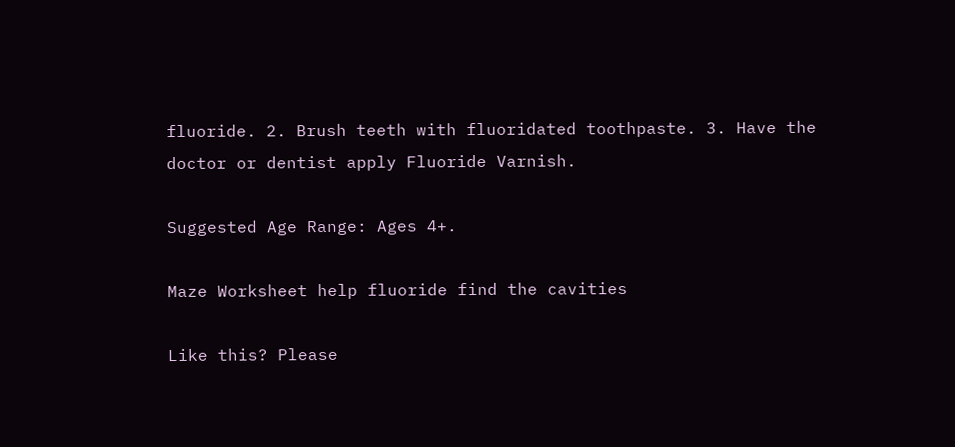fluoride. 2. Brush teeth with fluoridated toothpaste. 3. Have the doctor or dentist apply Fluoride Varnish.

Suggested Age Range: Ages 4+.

Maze Worksheet help fluoride find the cavities

Like this? Please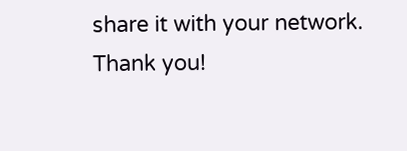share it with your network. Thank you!